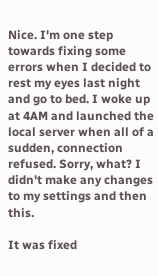Nice. I'm one step towards fixing some errors when I decided to rest my eyes last night and go to bed. I woke up at 4AM and launched the local server when all of a sudden, connection refused. Sorry, what? I didn't make any changes to my settings and then this.

It was fixed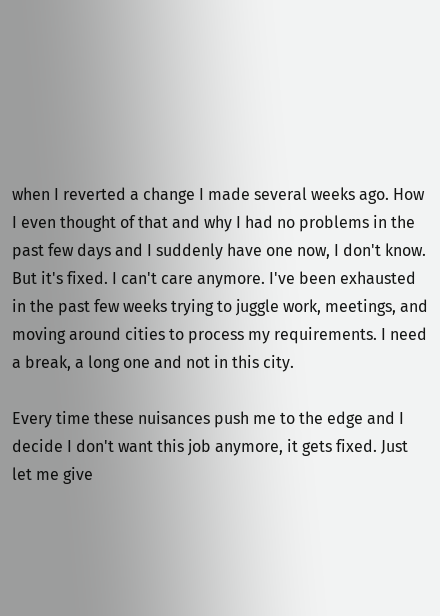when I reverted a change I made several weeks ago. How I even thought of that and why I had no problems in the past few days and I suddenly have one now, I don't know. But it's fixed. I can't care anymore. I've been exhausted in the past few weeks trying to juggle work, meetings, and moving around cities to process my requirements. I need a break, a long one and not in this city.

Every time these nuisances push me to the edge and I decide I don't want this job anymore, it gets fixed. Just let me give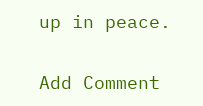up in peace.

Add Comment